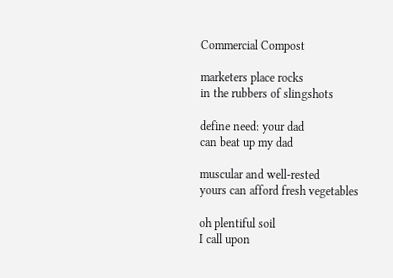Commercial Compost

marketers place rocks
in the rubbers of slingshots

define need: your dad
can beat up my dad

muscular and well-rested
yours can afford fresh vegetables

oh plentiful soil
I call upon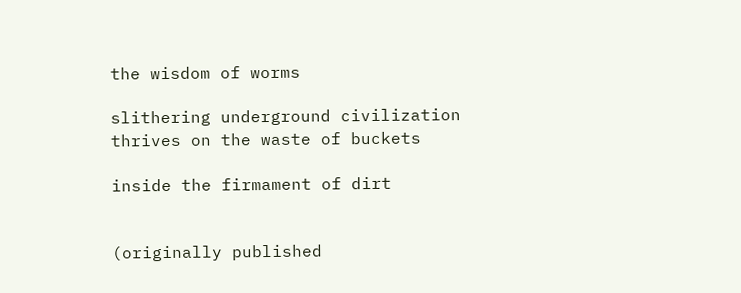the wisdom of worms

slithering underground civilization
thrives on the waste of buckets

inside the firmament of dirt


(originally published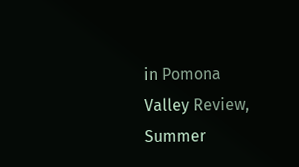in Pomona Valley Review, Summer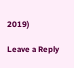2019)

Leave a Reply